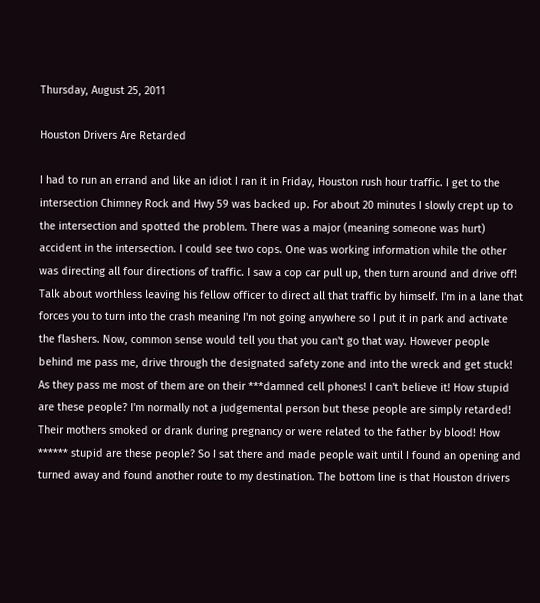Thursday, August 25, 2011

Houston Drivers Are Retarded

I had to run an errand and like an idiot I ran it in Friday, Houston rush hour traffic. I get to the intersection Chimney Rock and Hwy 59 was backed up. For about 20 minutes I slowly crept up to the intersection and spotted the problem. There was a major (meaning someone was hurt) accident in the intersection. I could see two cops. One was working information while the other was directing all four directions of traffic. I saw a cop car pull up, then turn around and drive off! Talk about worthless leaving his fellow officer to direct all that traffic by himself. I'm in a lane that forces you to turn into the crash meaning I'm not going anywhere so I put it in park and activate the flashers. Now, common sense would tell you that you can't go that way. However people behind me pass me, drive through the designated safety zone and into the wreck and get stuck! As they pass me most of them are on their ***damned cell phones! I can't believe it! How stupid are these people? I'm normally not a judgemental person but these people are simply retarded! Their mothers smoked or drank during pregnancy or were related to the father by blood! How ****** stupid are these people? So I sat there and made people wait until I found an opening and turned away and found another route to my destination. The bottom line is that Houston drivers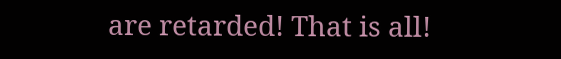are retarded! That is all!